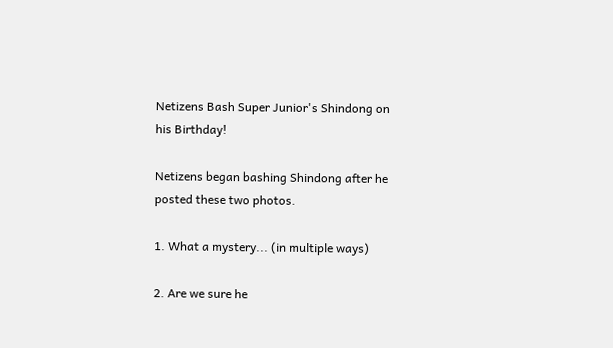Netizens Bash Super Junior's Shindong on his Birthday!

Netizens began bashing Shindong after he posted these two photos.

1. What a mystery... (in multiple ways)

2. Are we sure he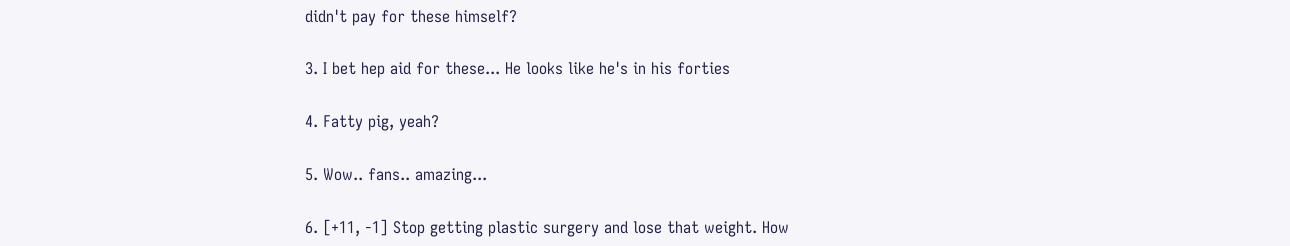didn't pay for these himself?

3. I bet hep aid for these... He looks like he's in his forties

4. Fatty pig, yeah?

5. Wow.. fans.. amazing...

6. [+11, -1] Stop getting plastic surgery and lose that weight. How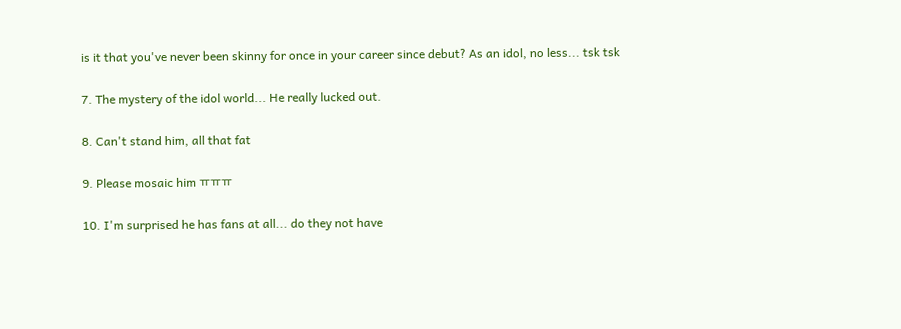is it that you've never been skinny for once in your career since debut? As an idol, no less... tsk tsk

7. The mystery of the idol world... He really lucked out.

8. Can't stand him, all that fat

9. Please mosaic him ㅠㅠㅠ

10. I'm surprised he has fans at all... do they not have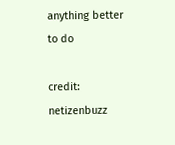anything better to do

credit: netizenbuzz